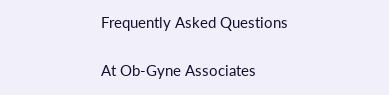Frequently Asked Questions

At Ob-Gyne Associates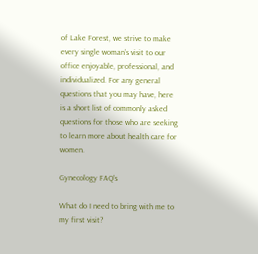of Lake Forest, we strive to make every single woman’s visit to our office enjoyable, professional, and individualized. For any general questions that you may have, here is a short list of commonly asked questions for those who are seeking to learn more about health care for women.

Gynecology FAQ's

What do I need to bring with me to my first visit?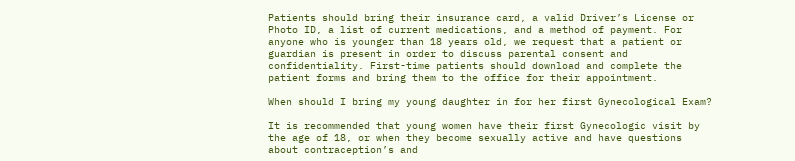Patients should bring their insurance card, a valid Driver’s License or Photo ID, a list of current medications, and a method of payment. For anyone who is younger than 18 years old, we request that a patient or guardian is present in order to discuss parental consent and confidentiality. First-time patients should download and complete the patient forms and bring them to the office for their appointment.

When should I bring my young daughter in for her first Gynecological Exam?

It is recommended that young women have their first Gynecologic visit by the age of 18, or when they become sexually active and have questions about contraception’s and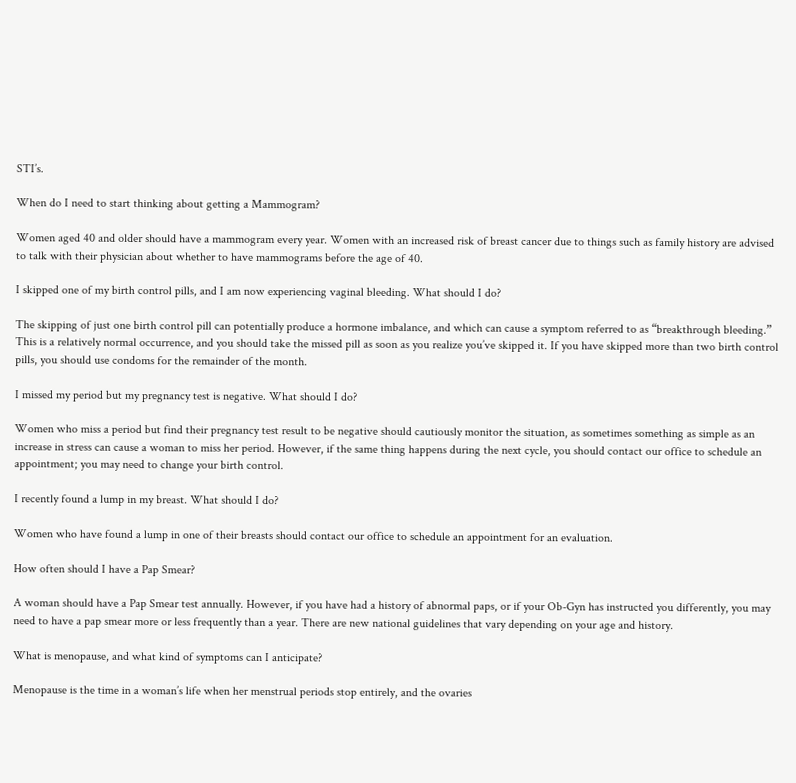STI’s.

When do I need to start thinking about getting a Mammogram?

Women aged 40 and older should have a mammogram every year. Women with an increased risk of breast cancer due to things such as family history are advised to talk with their physician about whether to have mammograms before the age of 40.

I skipped one of my birth control pills, and I am now experiencing vaginal bleeding. What should I do?

The skipping of just one birth control pill can potentially produce a hormone imbalance, and which can cause a symptom referred to as “breakthrough bleeding.” This is a relatively normal occurrence, and you should take the missed pill as soon as you realize you’ve skipped it. If you have skipped more than two birth control pills, you should use condoms for the remainder of the month.

I missed my period but my pregnancy test is negative. What should I do?

Women who miss a period but find their pregnancy test result to be negative should cautiously monitor the situation, as sometimes something as simple as an increase in stress can cause a woman to miss her period. However, if the same thing happens during the next cycle, you should contact our office to schedule an appointment; you may need to change your birth control.

I recently found a lump in my breast. What should I do?

Women who have found a lump in one of their breasts should contact our office to schedule an appointment for an evaluation.

How often should I have a Pap Smear?

A woman should have a Pap Smear test annually. However, if you have had a history of abnormal paps, or if your Ob-Gyn has instructed you differently, you may need to have a pap smear more or less frequently than a year. There are new national guidelines that vary depending on your age and history.

What is menopause, and what kind of symptoms can I anticipate?

Menopause is the time in a woman’s life when her menstrual periods stop entirely, and the ovaries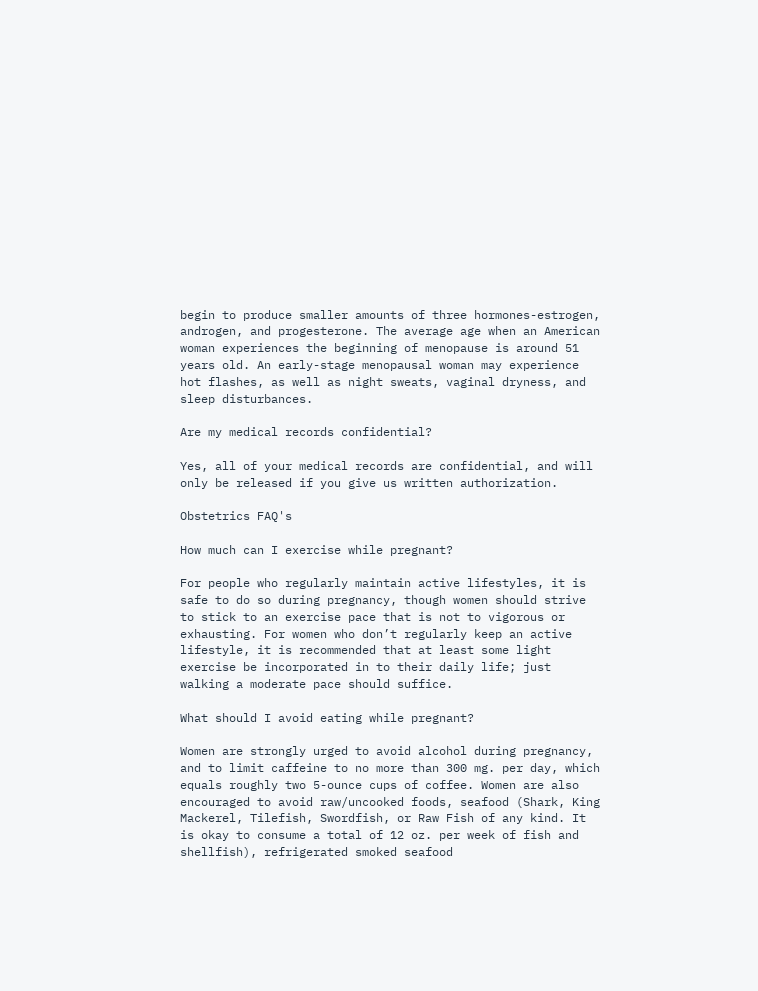begin to produce smaller amounts of three hormones-estrogen, androgen, and progesterone. The average age when an American woman experiences the beginning of menopause is around 51 years old. An early-stage menopausal woman may experience hot flashes, as well as night sweats, vaginal dryness, and sleep disturbances.

Are my medical records confidential?

Yes, all of your medical records are confidential, and will only be released if you give us written authorization.

Obstetrics FAQ's

How much can I exercise while pregnant?

For people who regularly maintain active lifestyles, it is safe to do so during pregnancy, though women should strive to stick to an exercise pace that is not to vigorous or exhausting. For women who don’t regularly keep an active lifestyle, it is recommended that at least some light exercise be incorporated in to their daily life; just walking a moderate pace should suffice.

What should I avoid eating while pregnant?

Women are strongly urged to avoid alcohol during pregnancy, and to limit caffeine to no more than 300 mg. per day, which equals roughly two 5-ounce cups of coffee. Women are also encouraged to avoid raw/uncooked foods, seafood (Shark, King Mackerel, Tilefish, Swordfish, or Raw Fish of any kind. It is okay to consume a total of 12 oz. per week of fish and shellfish), refrigerated smoked seafood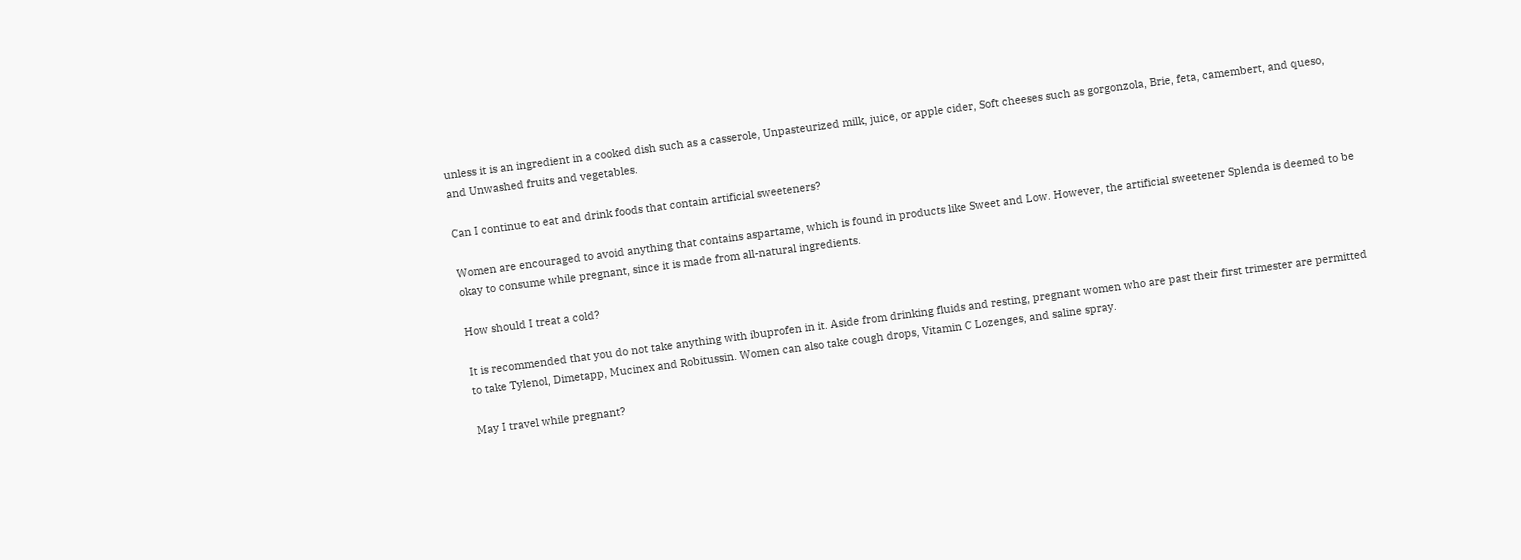unless it is an ingredient in a cooked dish such as a casserole, Unpasteurized milk, juice, or apple cider, Soft cheeses such as gorgonzola, Brie, feta, camembert, and queso, and Unwashed fruits and vegetables.

Can I continue to eat and drink foods that contain artificial sweeteners?

Women are encouraged to avoid anything that contains aspartame, which is found in products like Sweet and Low. However, the artificial sweetener Splenda is deemed to be okay to consume while pregnant, since it is made from all-natural ingredients.

How should I treat a cold?

It is recommended that you do not take anything with ibuprofen in it. Aside from drinking fluids and resting, pregnant women who are past their first trimester are permitted to take Tylenol, Dimetapp, Mucinex and Robitussin. Women can also take cough drops, Vitamin C Lozenges, and saline spray.

May I travel while pregnant?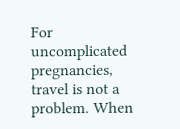For uncomplicated pregnancies, travel is not a problem. When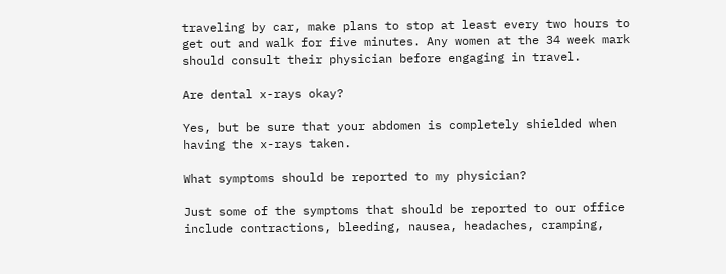traveling by car, make plans to stop at least every two hours to get out and walk for five minutes. Any women at the 34 week mark should consult their physician before engaging in travel.

Are dental x-rays okay?

Yes, but be sure that your abdomen is completely shielded when having the x-rays taken.

What symptoms should be reported to my physician?

Just some of the symptoms that should be reported to our office include contractions, bleeding, nausea, headaches, cramping,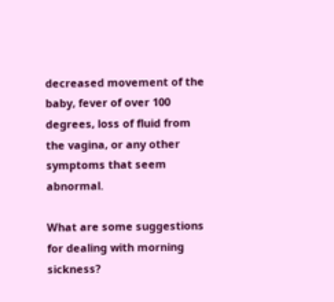decreased movement of the baby, fever of over 100 degrees, loss of fluid from the vagina, or any other symptoms that seem abnormal.

What are some suggestions for dealing with morning sickness?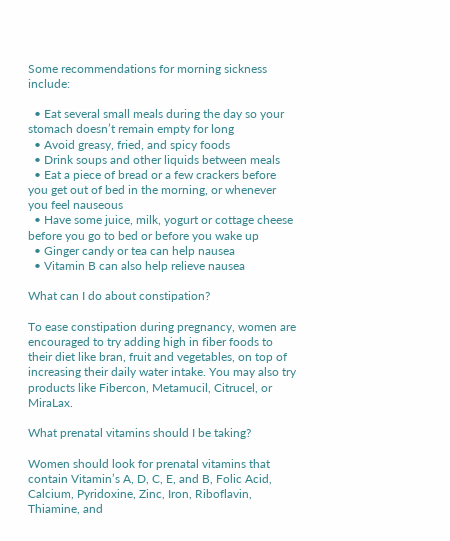Some recommendations for morning sickness include:

  • Eat several small meals during the day so your stomach doesn’t remain empty for long
  • Avoid greasy, fried, and spicy foods
  • Drink soups and other liquids between meals
  • Eat a piece of bread or a few crackers before you get out of bed in the morning, or whenever you feel nauseous
  • Have some juice, milk, yogurt or cottage cheese before you go to bed or before you wake up
  • Ginger candy or tea can help nausea
  • Vitamin B can also help relieve nausea

What can I do about constipation?

To ease constipation during pregnancy, women are encouraged to try adding high in fiber foods to their diet like bran, fruit and vegetables, on top of increasing their daily water intake. You may also try products like Fibercon, Metamucil, Citrucel, or MiraLax.

What prenatal vitamins should I be taking?

Women should look for prenatal vitamins that contain Vitamin’s A, D, C, E, and B, Folic Acid, Calcium, Pyridoxine, Zinc, Iron, Riboflavin, Thiamine, and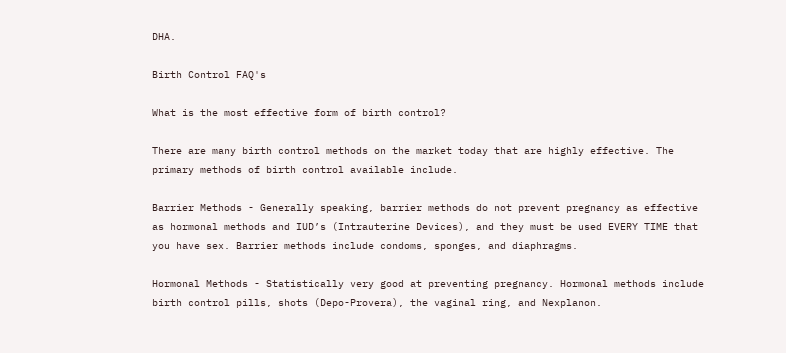DHA.

Birth Control FAQ's

What is the most effective form of birth control?

There are many birth control methods on the market today that are highly effective. The primary methods of birth control available include.

Barrier Methods - Generally speaking, barrier methods do not prevent pregnancy as effective as hormonal methods and IUD’s (Intrauterine Devices), and they must be used EVERY TIME that you have sex. Barrier methods include condoms, sponges, and diaphragms.

Hormonal Methods - Statistically very good at preventing pregnancy. Hormonal methods include birth control pills, shots (Depo-Provera), the vaginal ring, and Nexplanon.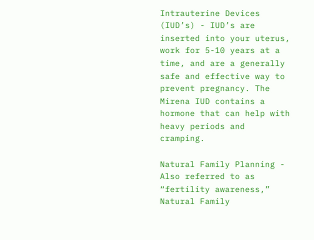Intrauterine Devices (IUD’s) - IUD’s are inserted into your uterus, work for 5-10 years at a time, and are a generally safe and effective way to prevent pregnancy. The Mirena IUD contains a hormone that can help with heavy periods and cramping.

Natural Family Planning - Also referred to as “fertility awareness,” Natural Family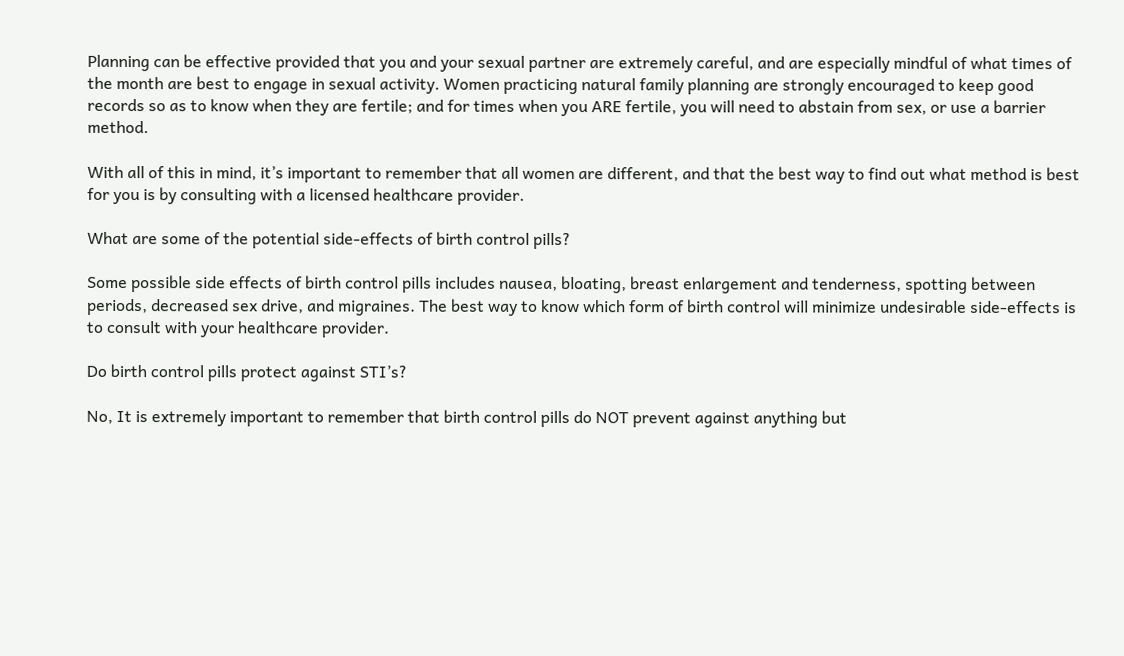Planning can be effective provided that you and your sexual partner are extremely careful, and are especially mindful of what times of the month are best to engage in sexual activity. Women practicing natural family planning are strongly encouraged to keep good records so as to know when they are fertile; and for times when you ARE fertile, you will need to abstain from sex, or use a barrier method.

With all of this in mind, it’s important to remember that all women are different, and that the best way to find out what method is best for you is by consulting with a licensed healthcare provider.

What are some of the potential side-effects of birth control pills?

Some possible side effects of birth control pills includes nausea, bloating, breast enlargement and tenderness, spotting between periods, decreased sex drive, and migraines. The best way to know which form of birth control will minimize undesirable side-effects is to consult with your healthcare provider.

Do birth control pills protect against STI’s?

No, It is extremely important to remember that birth control pills do NOT prevent against anything but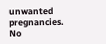unwanted pregnancies. No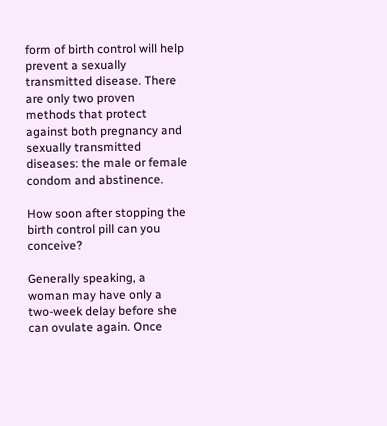form of birth control will help prevent a sexually transmitted disease. There are only two proven methods that protect against both pregnancy and sexually transmitted diseases: the male or female condom and abstinence.

How soon after stopping the birth control pill can you conceive?

Generally speaking, a woman may have only a two-week delay before she can ovulate again. Once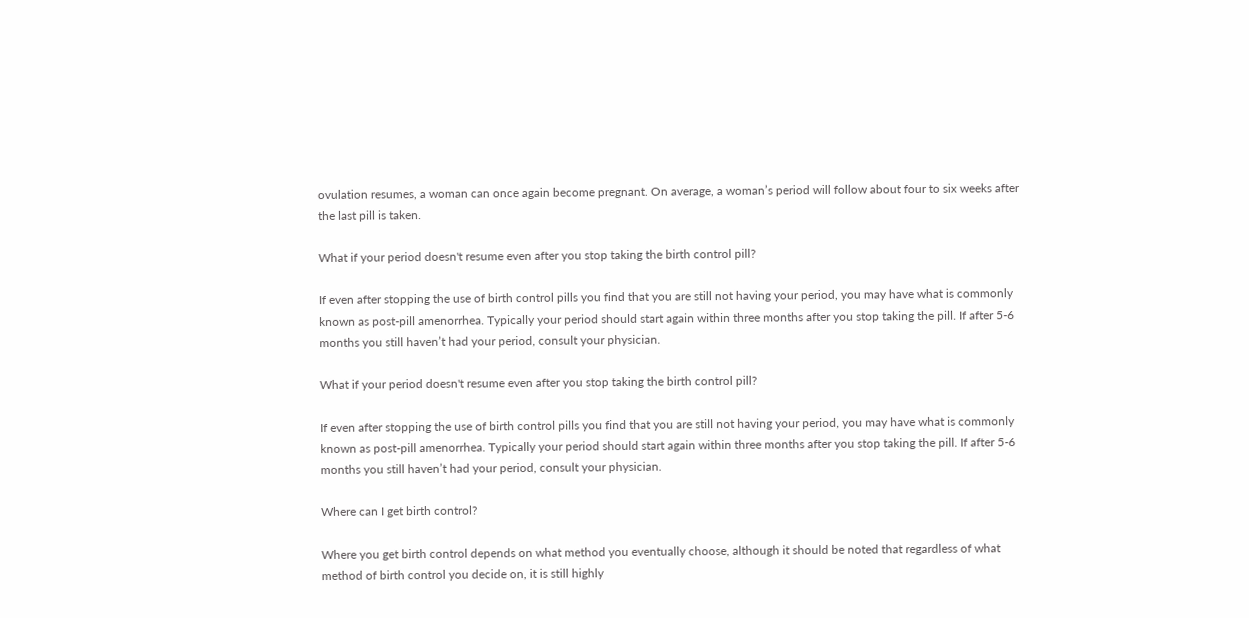ovulation resumes, a woman can once again become pregnant. On average, a woman’s period will follow about four to six weeks after the last pill is taken.

What if your period doesn't resume even after you stop taking the birth control pill?

If even after stopping the use of birth control pills you find that you are still not having your period, you may have what is commonly known as post-pill amenorrhea. Typically your period should start again within three months after you stop taking the pill. If after 5-6 months you still haven’t had your period, consult your physician.

What if your period doesn't resume even after you stop taking the birth control pill?

If even after stopping the use of birth control pills you find that you are still not having your period, you may have what is commonly known as post-pill amenorrhea. Typically your period should start again within three months after you stop taking the pill. If after 5-6 months you still haven’t had your period, consult your physician.

Where can I get birth control?

Where you get birth control depends on what method you eventually choose, although it should be noted that regardless of what method of birth control you decide on, it is still highly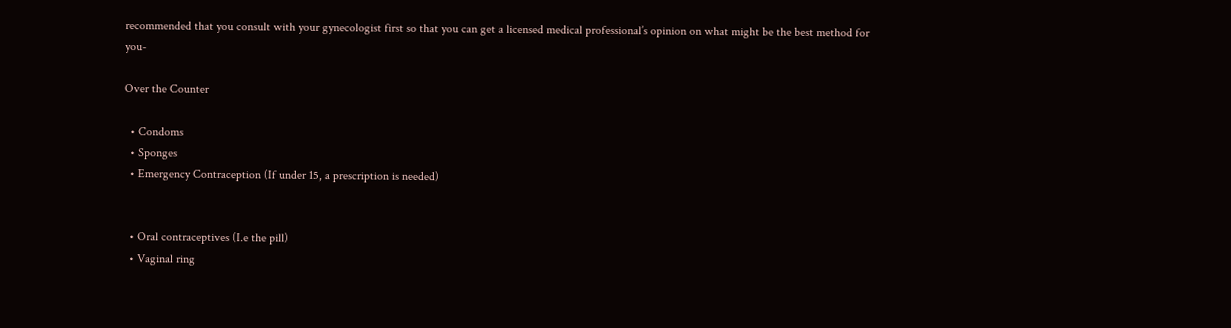recommended that you consult with your gynecologist first so that you can get a licensed medical professional’s opinion on what might be the best method for you-

Over the Counter

  • Condoms
  • Sponges
  • Emergency Contraception (If under 15, a prescription is needed)


  • Oral contraceptives (I.e the pill)
  • Vaginal ring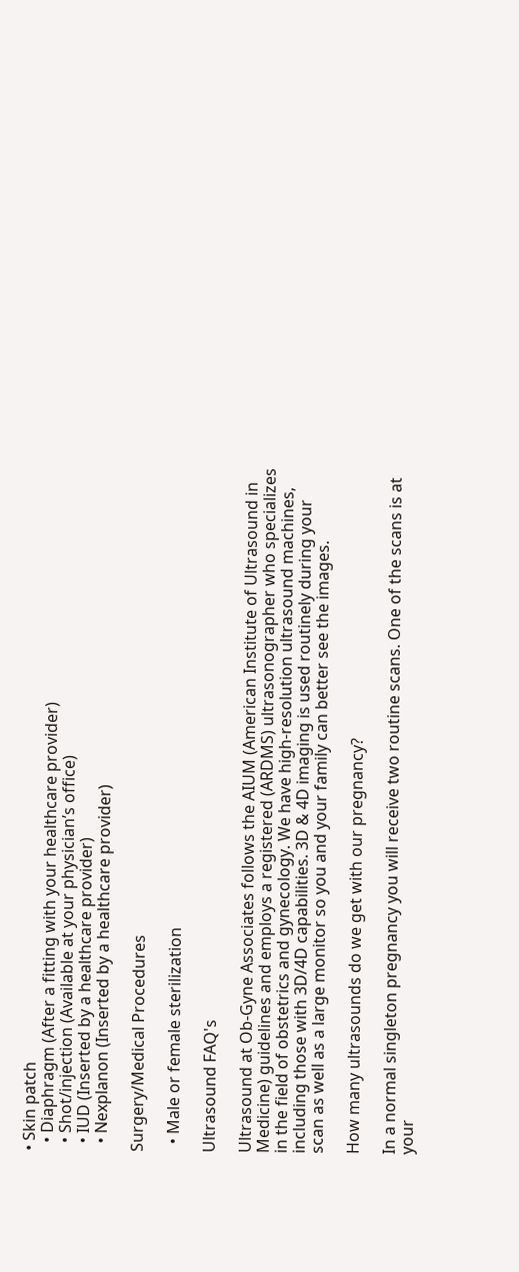• Skin patch
  • Diaphragm (After a fitting with your healthcare provider)
  • Shot/injection (Available at your physician’s office)
  • IUD (Inserted by a healthcare provider)
  • Nexplanon (Inserted by a healthcare provider)

Surgery/Medical Procedures

  • Male or female sterilization

Ultrasound FAQ's

Ultrasound at Ob-Gyne Associates follows the AIUM (American Institute of Ultrasound in Medicine) guidelines and employs a registered (ARDMS) ultrasonographer who specializes in the field of obstetrics and gynecology. We have high-resolution ultrasound machines, including those with 3D/4D capabilities. 3D & 4D imaging is used routinely during your scan as well as a large monitor so you and your family can better see the images.

How many ultrasounds do we get with our pregnancy?

In a normal singleton pregnancy you will receive two routine scans. One of the scans is at your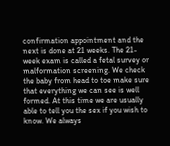confirmation appointment and the next is done at 21 weeks. The 21-week exam is called a fetal survey or malformation screening. We check the baby from head to toe make sure that everything we can see is well formed. At this time we are usually able to tell you the sex if you wish to know. We always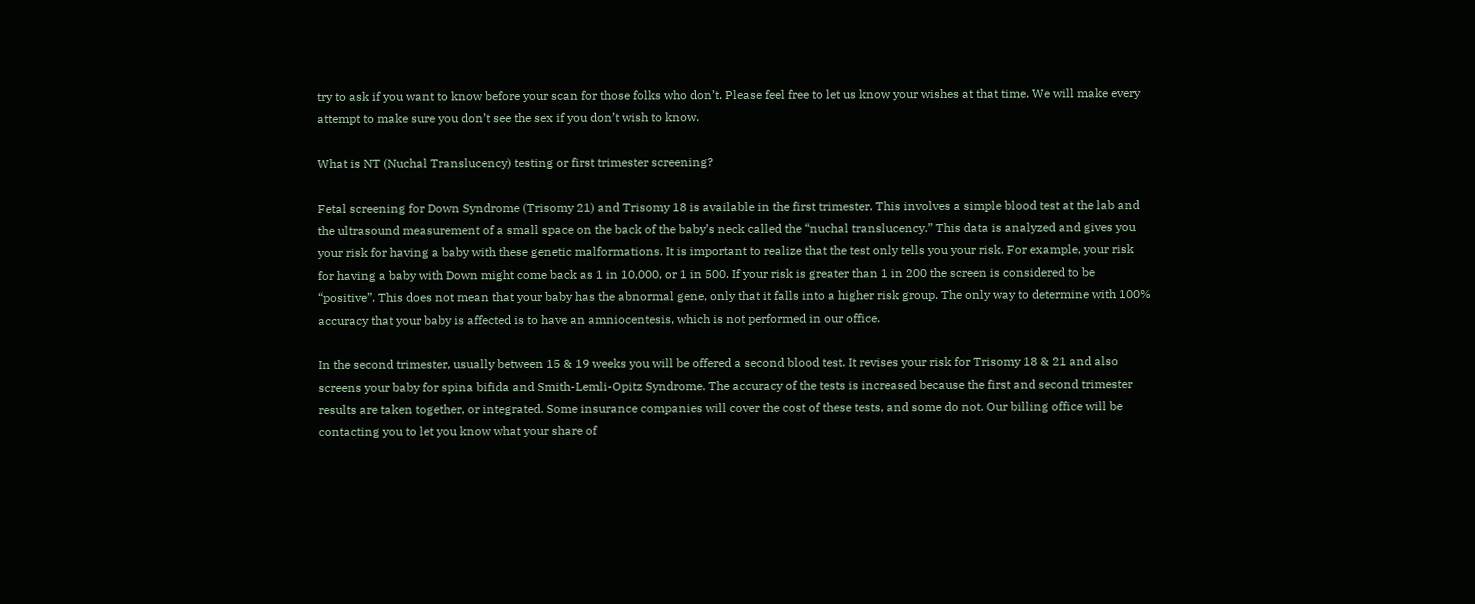try to ask if you want to know before your scan for those folks who don’t. Please feel free to let us know your wishes at that time. We will make every attempt to make sure you don’t see the sex if you don’t wish to know.

What is NT (Nuchal Translucency) testing or first trimester screening?

Fetal screening for Down Syndrome (Trisomy 21) and Trisomy 18 is available in the first trimester. This involves a simple blood test at the lab and the ultrasound measurement of a small space on the back of the baby’s neck called the “nuchal translucency.” This data is analyzed and gives you your risk for having a baby with these genetic malformations. It is important to realize that the test only tells you your risk. For example, your risk for having a baby with Down might come back as 1 in 10,000, or 1 in 500. If your risk is greater than 1 in 200 the screen is considered to be “positive”. This does not mean that your baby has the abnormal gene, only that it falls into a higher risk group. The only way to determine with 100% accuracy that your baby is affected is to have an amniocentesis, which is not performed in our office.

In the second trimester, usually between 15 & 19 weeks you will be offered a second blood test. It revises your risk for Trisomy 18 & 21 and also screens your baby for spina bifida and Smith-Lemli-Opitz Syndrome. The accuracy of the tests is increased because the first and second trimester results are taken together, or integrated. Some insurance companies will cover the cost of these tests, and some do not. Our billing office will be contacting you to let you know what your share of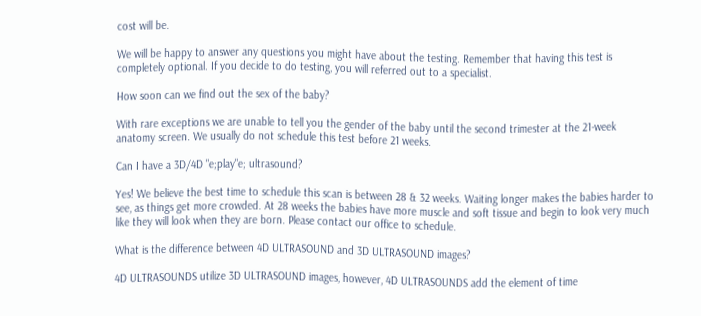cost will be.

We will be happy to answer any questions you might have about the testing. Remember that having this test is completely optional. If you decide to do testing, you will referred out to a specialist.

How soon can we find out the sex of the baby?

With rare exceptions we are unable to tell you the gender of the baby until the second trimester at the 21-week anatomy screen. We usually do not schedule this test before 21 weeks.

Can I have a 3D/4D "e;play"e; ultrasound?

Yes! We believe the best time to schedule this scan is between 28 & 32 weeks. Waiting longer makes the babies harder to see, as things get more crowded. At 28 weeks the babies have more muscle and soft tissue and begin to look very much like they will look when they are born. Please contact our office to schedule.

What is the difference between 4D ULTRASOUND and 3D ULTRASOUND images?

4D ULTRASOUNDS utilize 3D ULTRASOUND images, however, 4D ULTRASOUNDS add the element of time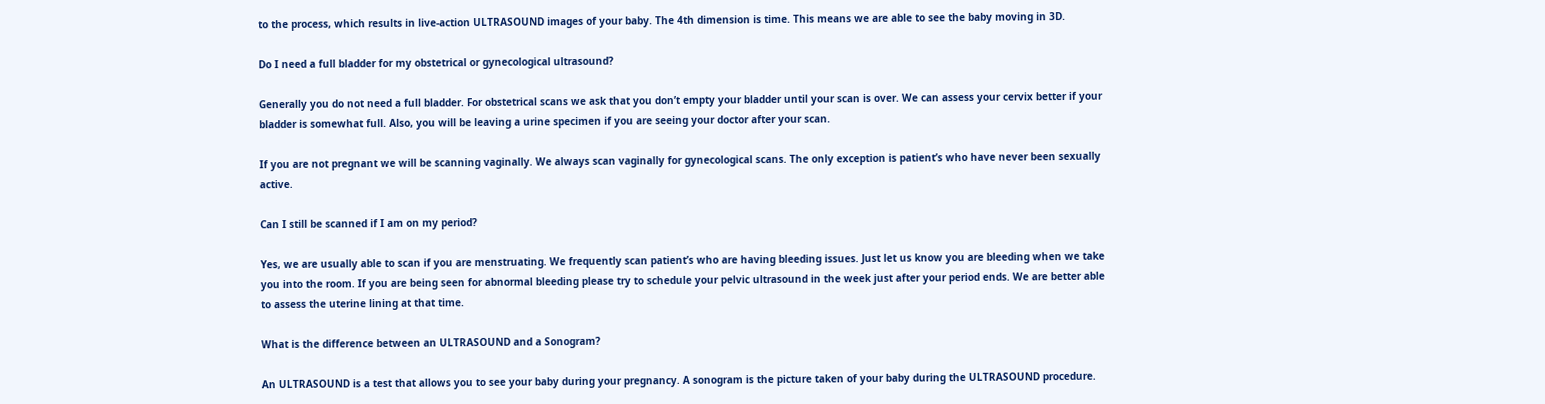to the process, which results in live-action ULTRASOUND images of your baby. The 4th dimension is time. This means we are able to see the baby moving in 3D.

Do I need a full bladder for my obstetrical or gynecological ultrasound?

Generally you do not need a full bladder. For obstetrical scans we ask that you don’t empty your bladder until your scan is over. We can assess your cervix better if your bladder is somewhat full. Also, you will be leaving a urine specimen if you are seeing your doctor after your scan.

If you are not pregnant we will be scanning vaginally. We always scan vaginally for gynecological scans. The only exception is patient’s who have never been sexually active.

Can I still be scanned if I am on my period?

Yes, we are usually able to scan if you are menstruating. We frequently scan patient’s who are having bleeding issues. Just let us know you are bleeding when we take you into the room. If you are being seen for abnormal bleeding please try to schedule your pelvic ultrasound in the week just after your period ends. We are better able to assess the uterine lining at that time.

What is the difference between an ULTRASOUND and a Sonogram?

An ULTRASOUND is a test that allows you to see your baby during your pregnancy. A sonogram is the picture taken of your baby during the ULTRASOUND procedure.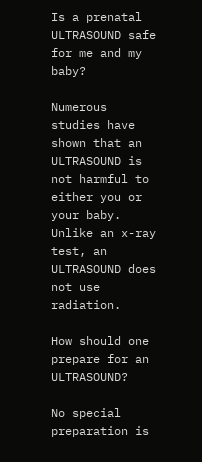Is a prenatal ULTRASOUND safe for me and my baby?

Numerous studies have shown that an ULTRASOUND is not harmful to either you or your baby. Unlike an x-ray test, an ULTRASOUND does not use radiation.

How should one prepare for an ULTRASOUND?

No special preparation is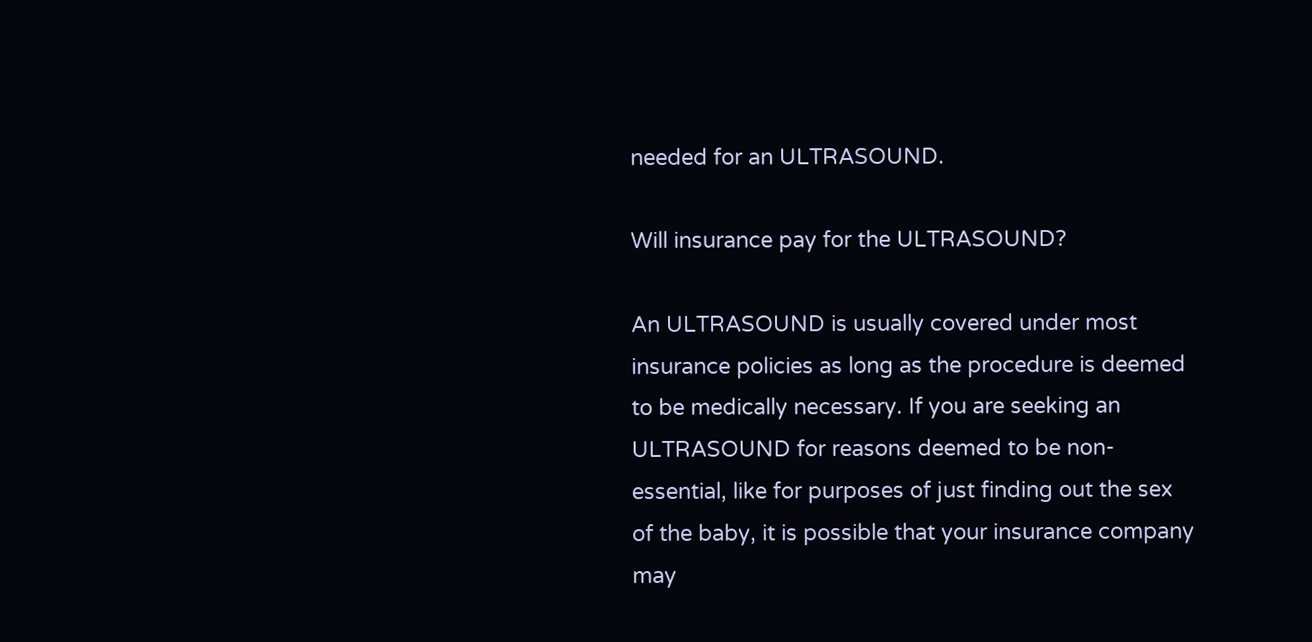needed for an ULTRASOUND.

Will insurance pay for the ULTRASOUND?

An ULTRASOUND is usually covered under most insurance policies as long as the procedure is deemed to be medically necessary. If you are seeking an ULTRASOUND for reasons deemed to be non-essential, like for purposes of just finding out the sex of the baby, it is possible that your insurance company may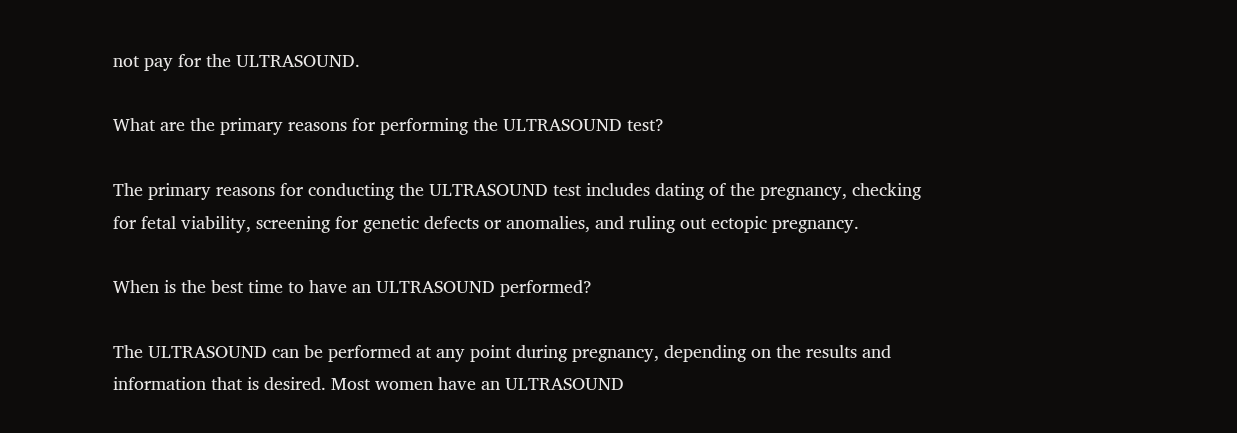not pay for the ULTRASOUND.

What are the primary reasons for performing the ULTRASOUND test?

The primary reasons for conducting the ULTRASOUND test includes dating of the pregnancy, checking for fetal viability, screening for genetic defects or anomalies, and ruling out ectopic pregnancy.

When is the best time to have an ULTRASOUND performed?

The ULTRASOUND can be performed at any point during pregnancy, depending on the results and information that is desired. Most women have an ULTRASOUND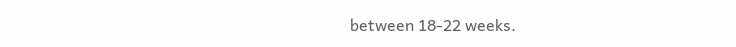between 18-22 weeks.